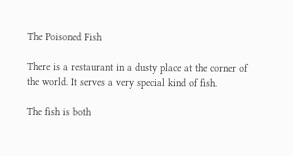The Poisoned Fish

There is a restaurant in a dusty place at the corner of the world. It serves a very special kind of fish.

The fish is both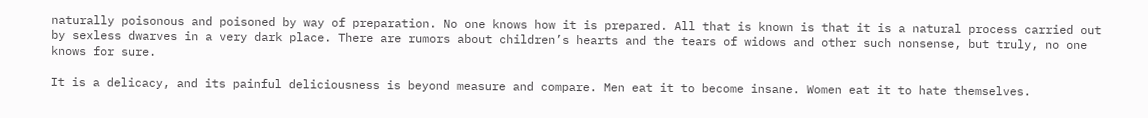naturally poisonous and poisoned by way of preparation. No one knows how it is prepared. All that is known is that it is a natural process carried out by sexless dwarves in a very dark place. There are rumors about children’s hearts and the tears of widows and other such nonsense, but truly, no one knows for sure.

It is a delicacy, and its painful deliciousness is beyond measure and compare. Men eat it to become insane. Women eat it to hate themselves.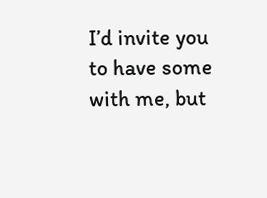I’d invite you to have some with me, but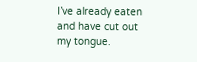I’ve already eaten and have cut out my tongue.